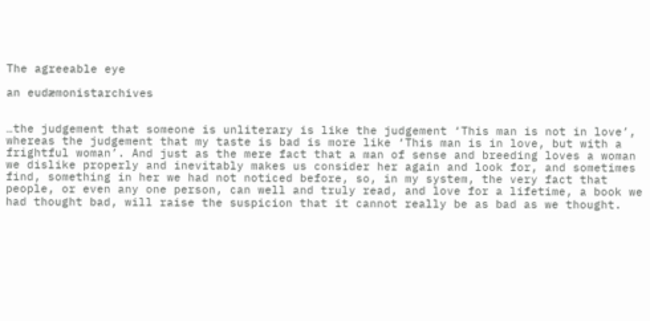The agreeable eye

an eudæmonistarchives


…the judgement that someone is unliterary is like the judgement ‘This man is not in love’, whereas the judgement that my taste is bad is more like ‘This man is in love, but with a frightful woman’. And just as the mere fact that a man of sense and breeding loves a woman we dislike properly and inevitably makes us consider her again and look for, and sometimes find, something in her we had not noticed before, so, in my system, the very fact that people, or even any one person, can well and truly read, and love for a lifetime, a book we had thought bad, will raise the suspicion that it cannot really be as bad as we thought.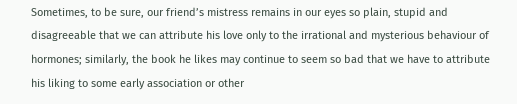Sometimes, to be sure, our friend’s mistress remains in our eyes so plain, stupid and disagreeable that we can attribute his love only to the irrational and mysterious behaviour of hormones; similarly, the book he likes may continue to seem so bad that we have to attribute his liking to some early association or other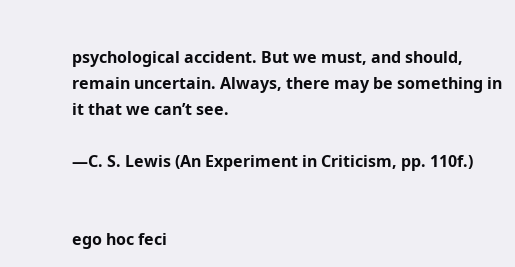psychological accident. But we must, and should, remain uncertain. Always, there may be something in it that we can’t see.

—C. S. Lewis (An Experiment in Criticism, pp. 110f.)


ego hoc feci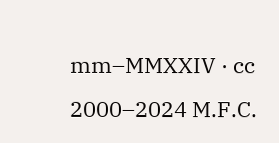mm–MMXXIV · cc 2000–2024 M.F.C.